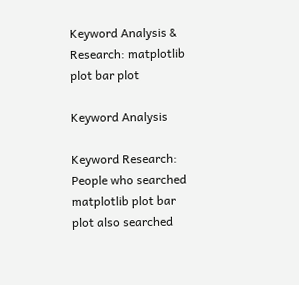Keyword Analysis & Research: matplotlib plot bar plot

Keyword Analysis

Keyword Research: People who searched matplotlib plot bar plot also searched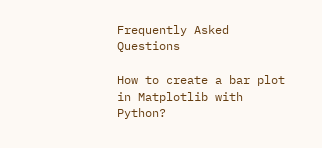Frequently Asked Questions

How to create a bar plot in Matplotlib with Python?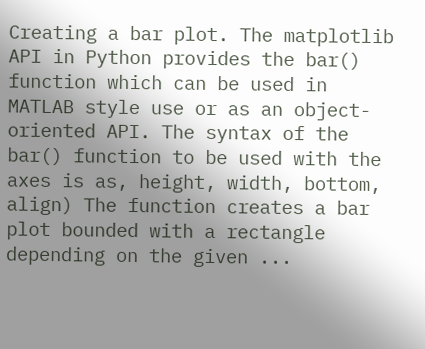Creating a bar plot. The matplotlib API in Python provides the bar() function which can be used in MATLAB style use or as an object-oriented API. The syntax of the bar() function to be used with the axes is as, height, width, bottom, align) The function creates a bar plot bounded with a rectangle depending on the given ...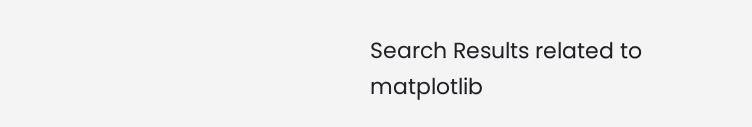Search Results related to matplotlib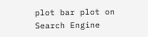plot bar plot on Search Engine